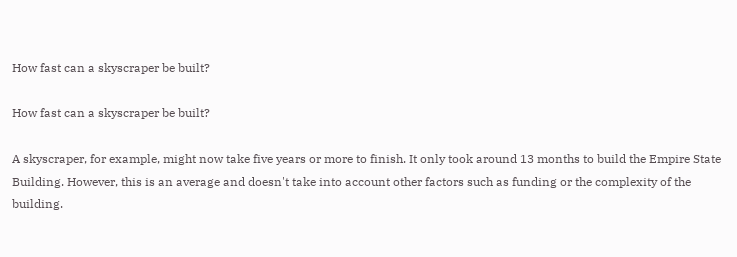How fast can a skyscraper be built?

How fast can a skyscraper be built?

A skyscraper, for example, might now take five years or more to finish. It only took around 13 months to build the Empire State Building. However, this is an average and doesn't take into account other factors such as funding or the complexity of the building.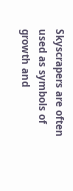Skyscrapers are often used as symbols of growth and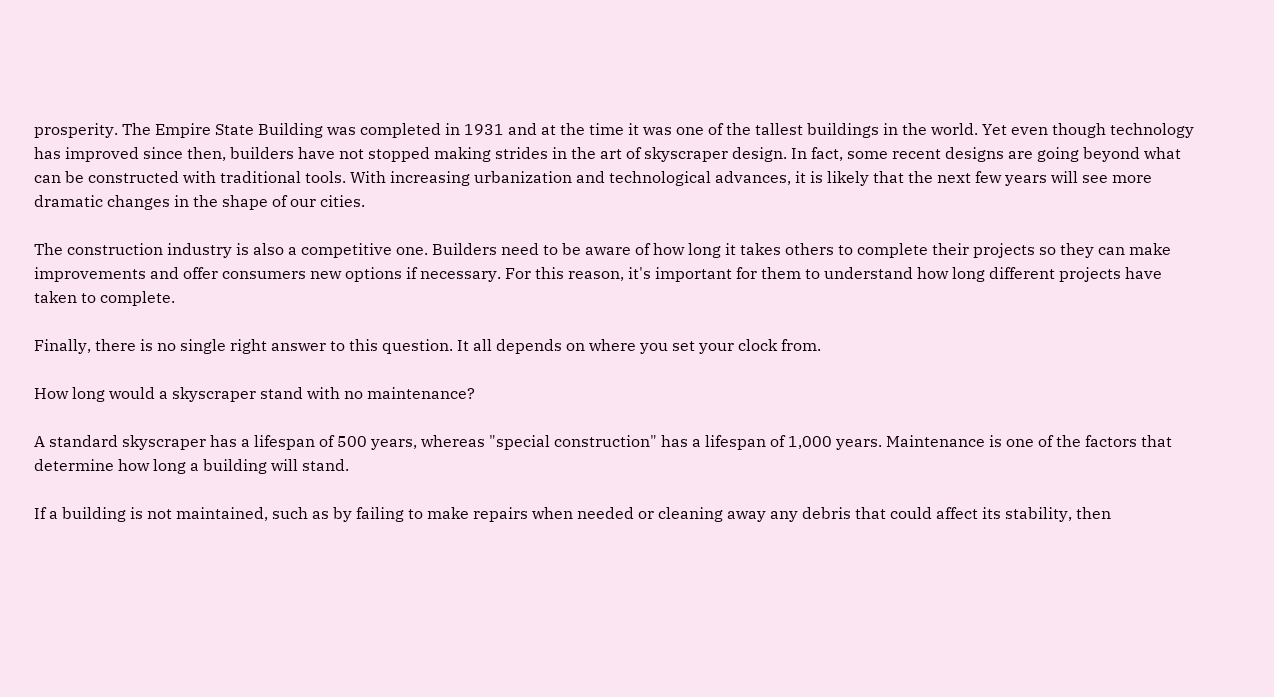prosperity. The Empire State Building was completed in 1931 and at the time it was one of the tallest buildings in the world. Yet even though technology has improved since then, builders have not stopped making strides in the art of skyscraper design. In fact, some recent designs are going beyond what can be constructed with traditional tools. With increasing urbanization and technological advances, it is likely that the next few years will see more dramatic changes in the shape of our cities.

The construction industry is also a competitive one. Builders need to be aware of how long it takes others to complete their projects so they can make improvements and offer consumers new options if necessary. For this reason, it's important for them to understand how long different projects have taken to complete.

Finally, there is no single right answer to this question. It all depends on where you set your clock from.

How long would a skyscraper stand with no maintenance?

A standard skyscraper has a lifespan of 500 years, whereas "special construction" has a lifespan of 1,000 years. Maintenance is one of the factors that determine how long a building will stand.

If a building is not maintained, such as by failing to make repairs when needed or cleaning away any debris that could affect its stability, then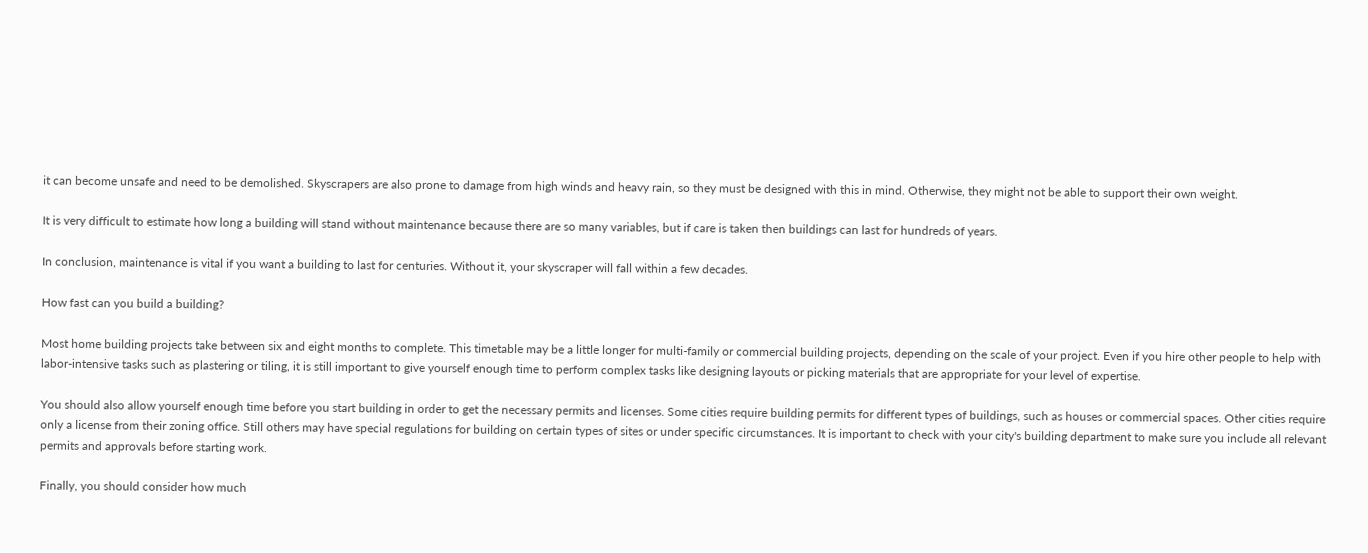it can become unsafe and need to be demolished. Skyscrapers are also prone to damage from high winds and heavy rain, so they must be designed with this in mind. Otherwise, they might not be able to support their own weight.

It is very difficult to estimate how long a building will stand without maintenance because there are so many variables, but if care is taken then buildings can last for hundreds of years.

In conclusion, maintenance is vital if you want a building to last for centuries. Without it, your skyscraper will fall within a few decades.

How fast can you build a building?

Most home building projects take between six and eight months to complete. This timetable may be a little longer for multi-family or commercial building projects, depending on the scale of your project. Even if you hire other people to help with labor-intensive tasks such as plastering or tiling, it is still important to give yourself enough time to perform complex tasks like designing layouts or picking materials that are appropriate for your level of expertise.

You should also allow yourself enough time before you start building in order to get the necessary permits and licenses. Some cities require building permits for different types of buildings, such as houses or commercial spaces. Other cities require only a license from their zoning office. Still others may have special regulations for building on certain types of sites or under specific circumstances. It is important to check with your city's building department to make sure you include all relevant permits and approvals before starting work.

Finally, you should consider how much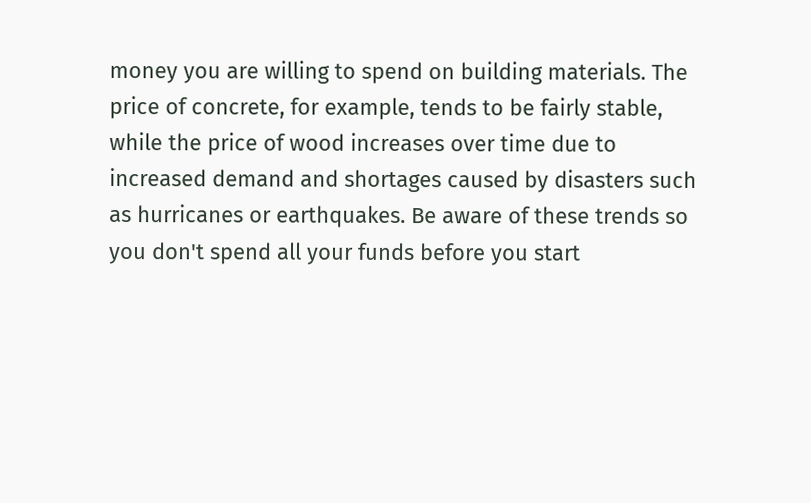money you are willing to spend on building materials. The price of concrete, for example, tends to be fairly stable, while the price of wood increases over time due to increased demand and shortages caused by disasters such as hurricanes or earthquakes. Be aware of these trends so you don't spend all your funds before you start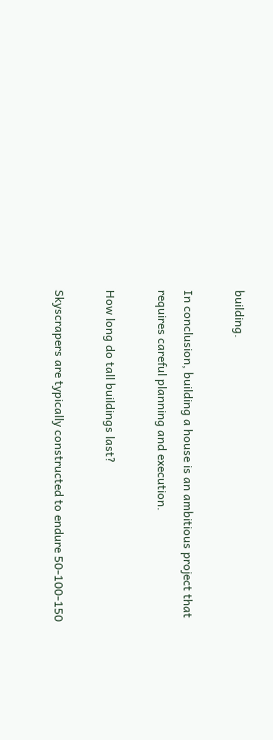building.

In conclusion, building a house is an ambitious project that requires careful planning and execution.

How long do tall buildings last?

Skyscrapers are typically constructed to endure 50-100-150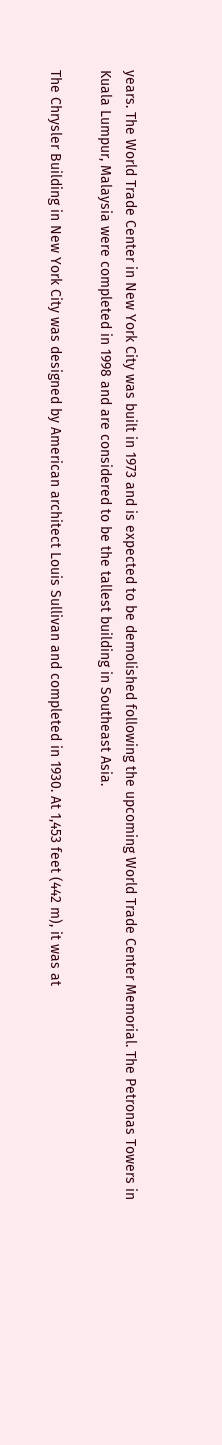years. The World Trade Center in New York City was built in 1973 and is expected to be demolished following the upcoming World Trade Center Memorial. The Petronas Towers in Kuala Lumpur, Malaysia were completed in 1998 and are considered to be the tallest building in Southeast Asia.

The Chrysler Building in New York City was designed by American architect Louis Sullivan and completed in 1930. At 1,453 feet (442 m), it was at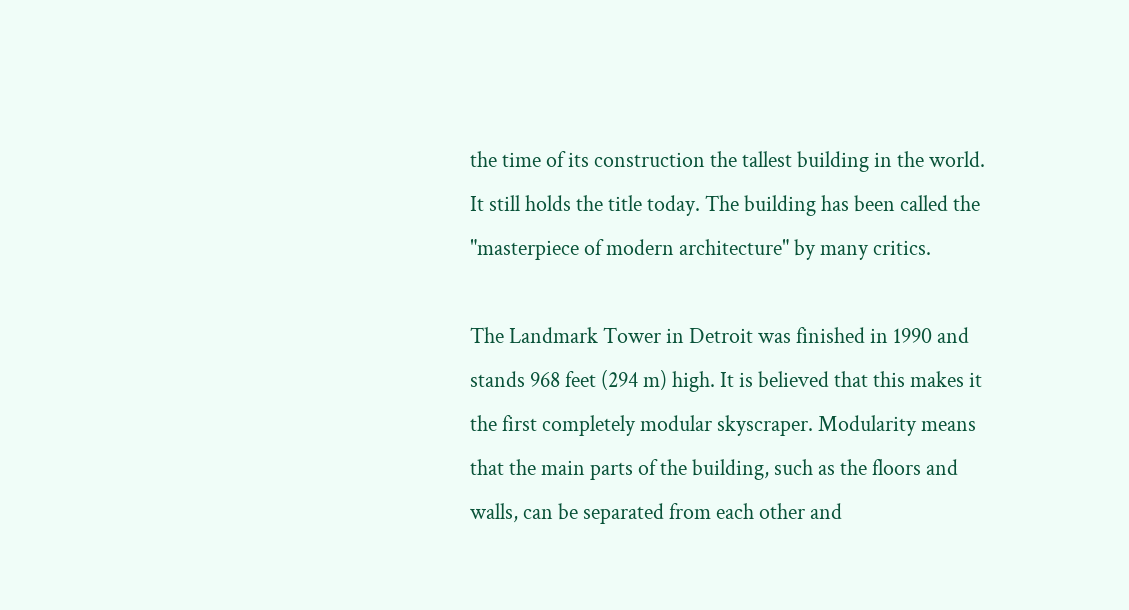the time of its construction the tallest building in the world. It still holds the title today. The building has been called the "masterpiece of modern architecture" by many critics.

The Landmark Tower in Detroit was finished in 1990 and stands 968 feet (294 m) high. It is believed that this makes it the first completely modular skyscraper. Modularity means that the main parts of the building, such as the floors and walls, can be separated from each other and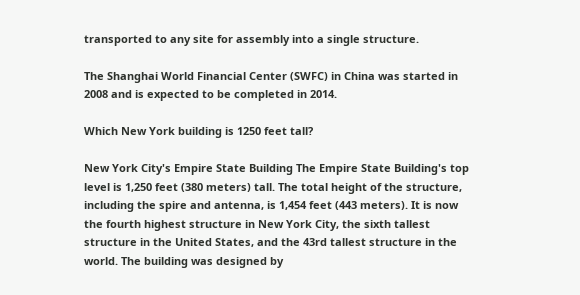transported to any site for assembly into a single structure.

The Shanghai World Financial Center (SWFC) in China was started in 2008 and is expected to be completed in 2014.

Which New York building is 1250 feet tall?

New York City's Empire State Building The Empire State Building's top level is 1,250 feet (380 meters) tall. The total height of the structure, including the spire and antenna, is 1,454 feet (443 meters). It is now the fourth highest structure in New York City, the sixth tallest structure in the United States, and the 43rd tallest structure in the world. The building was designed by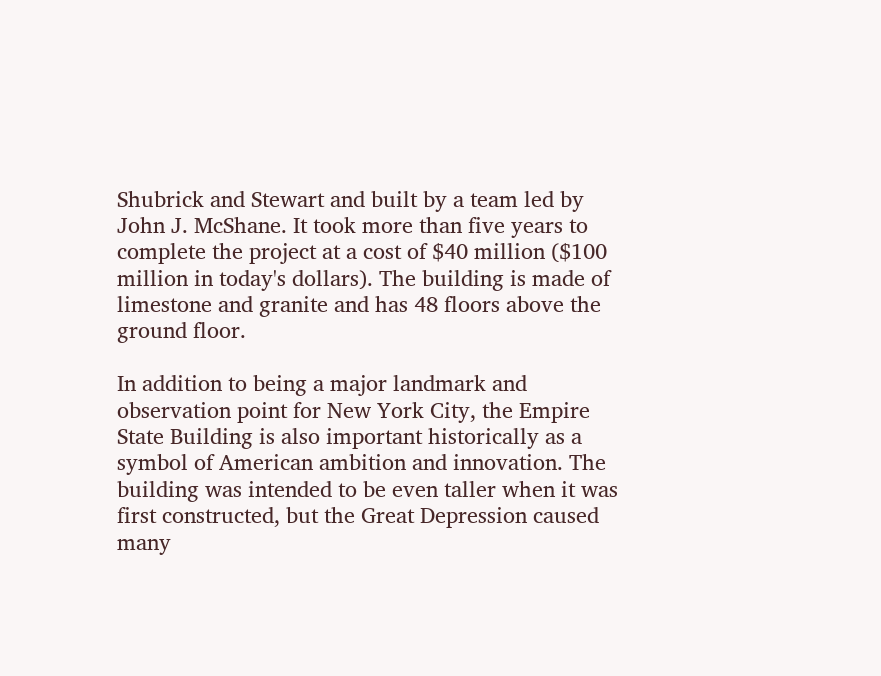Shubrick and Stewart and built by a team led by John J. McShane. It took more than five years to complete the project at a cost of $40 million ($100 million in today's dollars). The building is made of limestone and granite and has 48 floors above the ground floor.

In addition to being a major landmark and observation point for New York City, the Empire State Building is also important historically as a symbol of American ambition and innovation. The building was intended to be even taller when it was first constructed, but the Great Depression caused many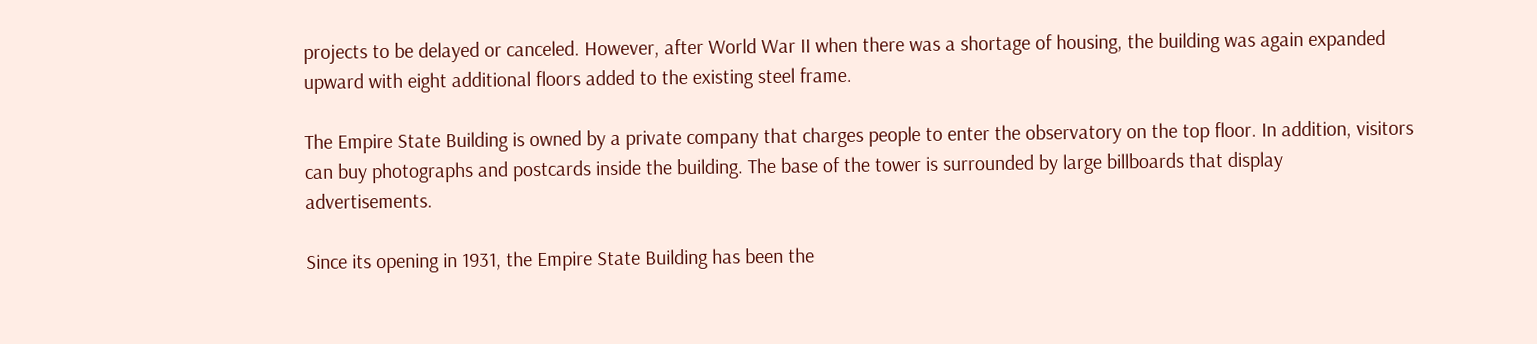projects to be delayed or canceled. However, after World War II when there was a shortage of housing, the building was again expanded upward with eight additional floors added to the existing steel frame.

The Empire State Building is owned by a private company that charges people to enter the observatory on the top floor. In addition, visitors can buy photographs and postcards inside the building. The base of the tower is surrounded by large billboards that display advertisements.

Since its opening in 1931, the Empire State Building has been the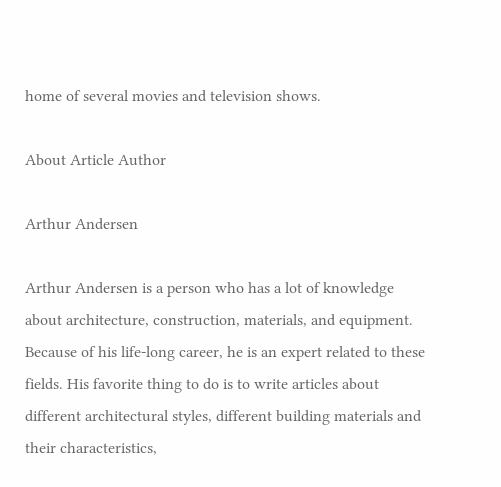home of several movies and television shows.

About Article Author

Arthur Andersen

Arthur Andersen is a person who has a lot of knowledge about architecture, construction, materials, and equipment. Because of his life-long career, he is an expert related to these fields. His favorite thing to do is to write articles about different architectural styles, different building materials and their characteristics,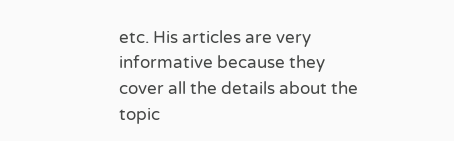etc. His articles are very informative because they cover all the details about the topic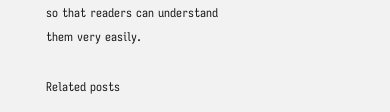so that readers can understand them very easily.

Related posts